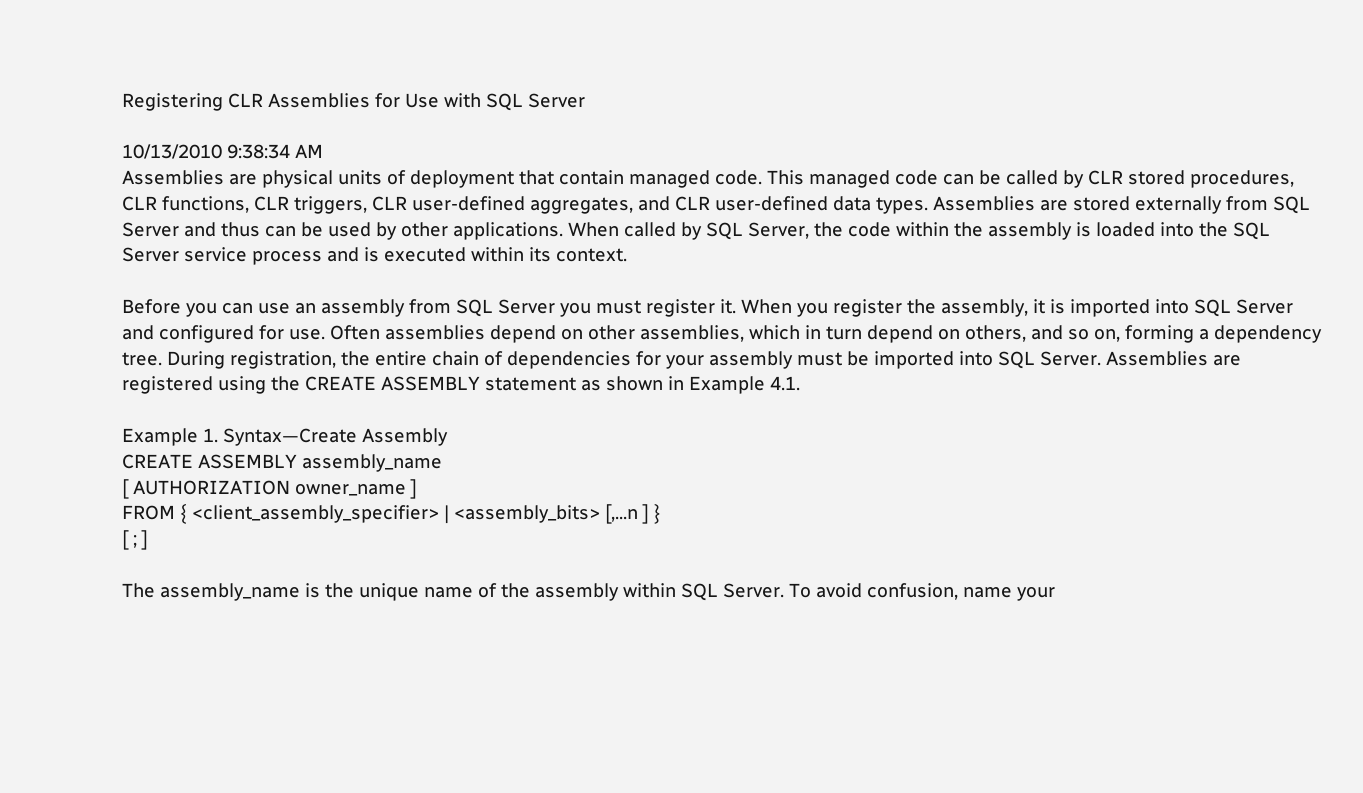Registering CLR Assemblies for Use with SQL Server

10/13/2010 9:38:34 AM
Assemblies are physical units of deployment that contain managed code. This managed code can be called by CLR stored procedures, CLR functions, CLR triggers, CLR user-defined aggregates, and CLR user-defined data types. Assemblies are stored externally from SQL Server and thus can be used by other applications. When called by SQL Server, the code within the assembly is loaded into the SQL Server service process and is executed within its context.

Before you can use an assembly from SQL Server you must register it. When you register the assembly, it is imported into SQL Server and configured for use. Often assemblies depend on other assemblies, which in turn depend on others, and so on, forming a dependency tree. During registration, the entire chain of dependencies for your assembly must be imported into SQL Server. Assemblies are registered using the CREATE ASSEMBLY statement as shown in Example 4.1.

Example 1. Syntax—Create Assembly
CREATE ASSEMBLY assembly_name
[ AUTHORIZATION owner_name ]
FROM { <client_assembly_specifier> | <assembly_bits> [,...n ] }
[ ; ]

The assembly_name is the unique name of the assembly within SQL Server. To avoid confusion, name your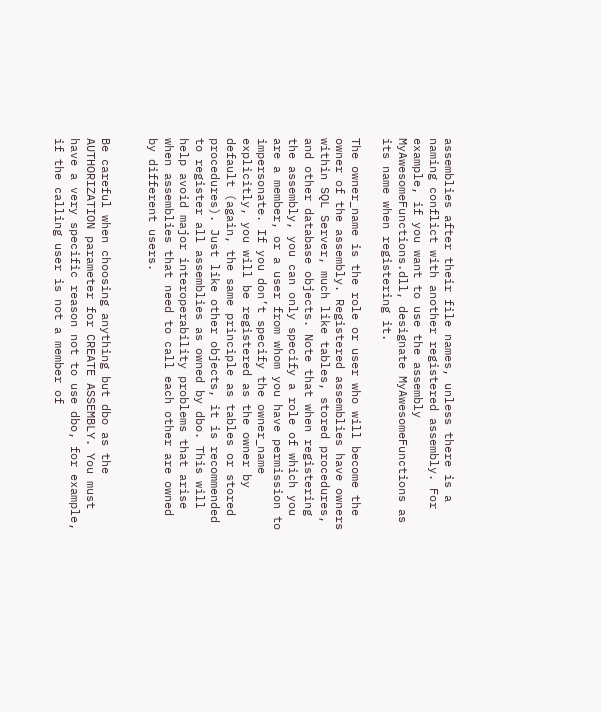assemblies after their file names, unless there is a naming conflict with another registered assembly. For example, if you want to use the assembly MyAwesomeFunctions.dll, designate MyAwesomeFunctions as its name when registering it.

The owner_name is the role or user who will become the owner of the assembly. Registered assemblies have owners within SQL Server, much like tables, stored procedures, and other database objects. Note that when registering the assembly, you can only specify a role of which you are a member, or a user from whom you have permission to impersonate. If you don’t specify the owner_name explicitly, you will be registered as the owner by default (again, the same principle as tables or stored procedures). Just like other objects, it is recommended to register all assemblies as owned by dbo. This will help avoid major interoperability problems that arise when assemblies that need to call each other are owned by different users.


Be careful when choosing anything but dbo as the AUTHORIZATION parameter for CREATE ASSEMBLY. You must have a very specific reason not to use dbo, for example, if the calling user is not a member of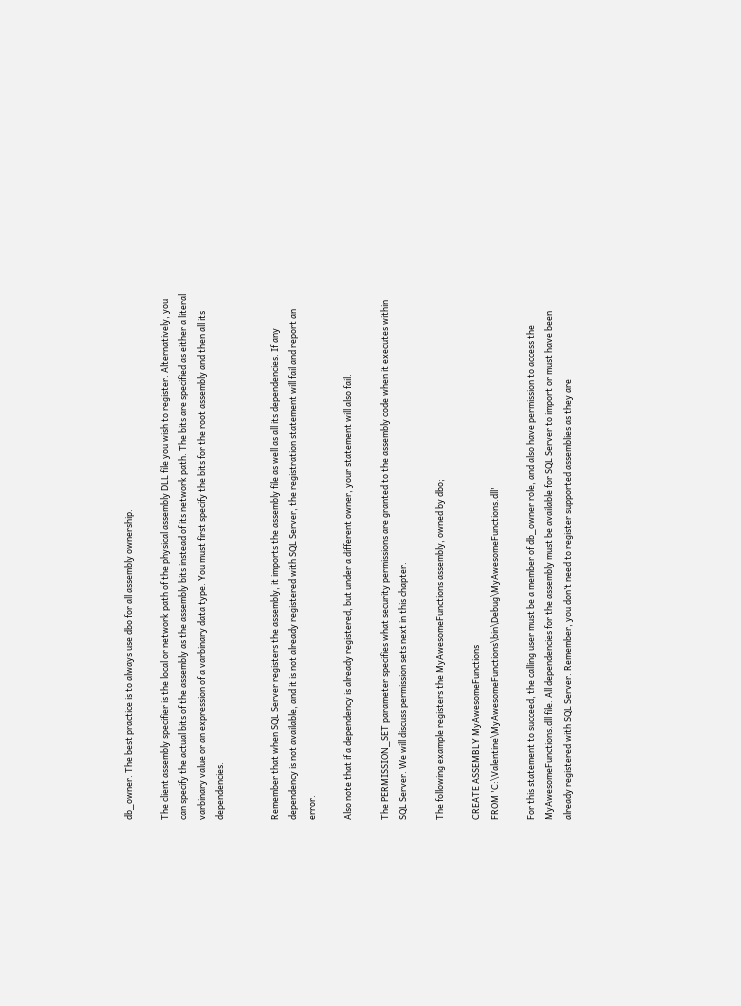db_owner. The best practice is to always use dbo for all assembly ownership.

The client assembly specifier is the local or network path of the physical assembly DLL file you wish to register. Alternatively, you can specify the actual bits of the assembly as the assembly bits instead of its network path. The bits are specified as either a literal varbinary value or an expression of a varbinary data type. You must first specify the bits for the root assembly and then all its dependencies.


Remember that when SQL Server registers the assembly, it imports the assembly file as well as all its dependencies. If any dependency is not available, and it is not already registered with SQL Server, the registration statement will fail and report an error.

Also note that if a dependency is already registered, but under a different owner, your statement will also fail.

The PERMISSION_SET parameter specifies what security permissions are granted to the assembly code when it executes within SQL Server. We will discuss permission sets next in this chapter.

The following example registers the MyAwesomeFunctions assembly, owned by dbo;

CREATE ASSEMBLY MyAwesomeFunctions
FROM 'C:\Valentine\MyAwesomeFunctions\bin\Debug\MyAwesomeFunctions.dll'

For this statement to succeed, the calling user must be a member of db_owner role, and also have permission to access the MyAwesomeFunctions.dll file. All dependencies for the assembly must be available for SQL Server to import or must have been already registered with SQL Server. Remember, you don’t need to register supported assemblies as they are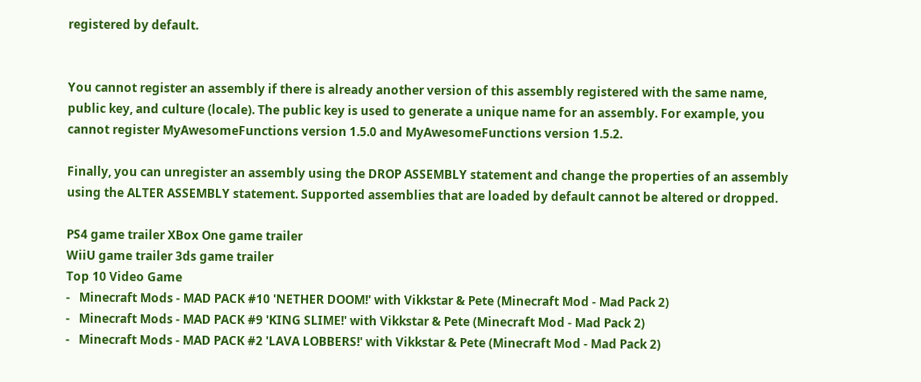registered by default.


You cannot register an assembly if there is already another version of this assembly registered with the same name, public key, and culture (locale). The public key is used to generate a unique name for an assembly. For example, you cannot register MyAwesomeFunctions version 1.5.0 and MyAwesomeFunctions version 1.5.2.

Finally, you can unregister an assembly using the DROP ASSEMBLY statement and change the properties of an assembly using the ALTER ASSEMBLY statement. Supported assemblies that are loaded by default cannot be altered or dropped.

PS4 game trailer XBox One game trailer
WiiU game trailer 3ds game trailer
Top 10 Video Game
-   Minecraft Mods - MAD PACK #10 'NETHER DOOM!' with Vikkstar & Pete (Minecraft Mod - Mad Pack 2)
-   Minecraft Mods - MAD PACK #9 'KING SLIME!' with Vikkstar & Pete (Minecraft Mod - Mad Pack 2)
-   Minecraft Mods - MAD PACK #2 'LAVA LOBBERS!' with Vikkstar & Pete (Minecraft Mod - Mad Pack 2)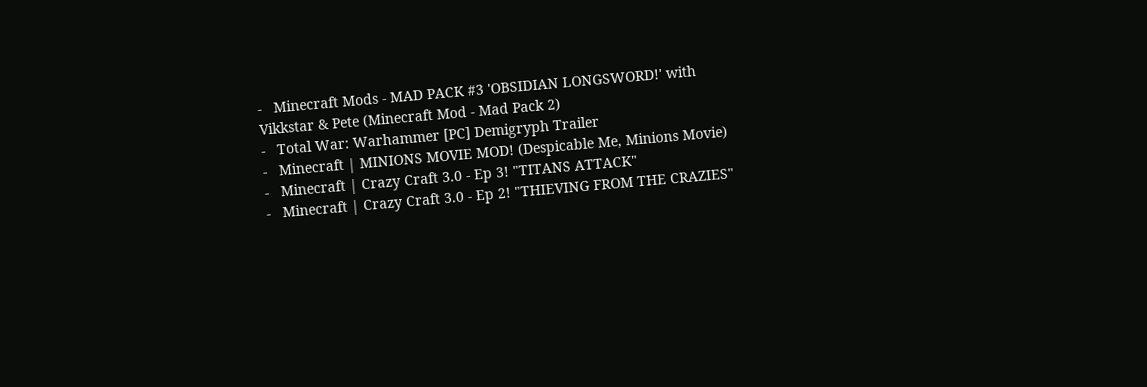-   Minecraft Mods - MAD PACK #3 'OBSIDIAN LONGSWORD!' with Vikkstar & Pete (Minecraft Mod - Mad Pack 2)
-   Total War: Warhammer [PC] Demigryph Trailer
-   Minecraft | MINIONS MOVIE MOD! (Despicable Me, Minions Movie)
-   Minecraft | Crazy Craft 3.0 - Ep 3! "TITANS ATTACK"
-   Minecraft | Crazy Craft 3.0 - Ep 2! "THIEVING FROM THE CRAZIES"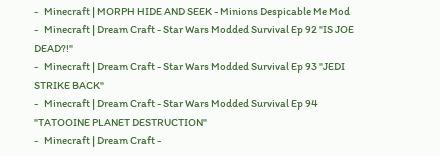-   Minecraft | MORPH HIDE AND SEEK - Minions Despicable Me Mod
-   Minecraft | Dream Craft - Star Wars Modded Survival Ep 92 "IS JOE DEAD?!"
-   Minecraft | Dream Craft - Star Wars Modded Survival Ep 93 "JEDI STRIKE BACK"
-   Minecraft | Dream Craft - Star Wars Modded Survival Ep 94 "TATOOINE PLANET DESTRUCTION"
-   Minecraft | Dream Craft -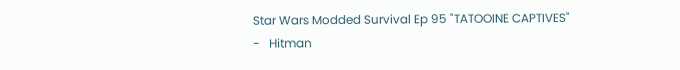Star Wars Modded Survival Ep 95 "TATOOINE CAPTIVES"
-   Hitman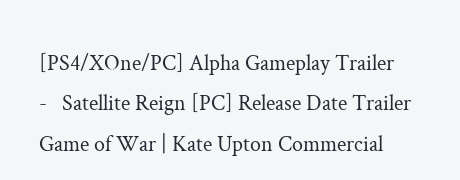[PS4/XOne/PC] Alpha Gameplay Trailer
-   Satellite Reign [PC] Release Date Trailer
Game of War | Kate Upton Commercial